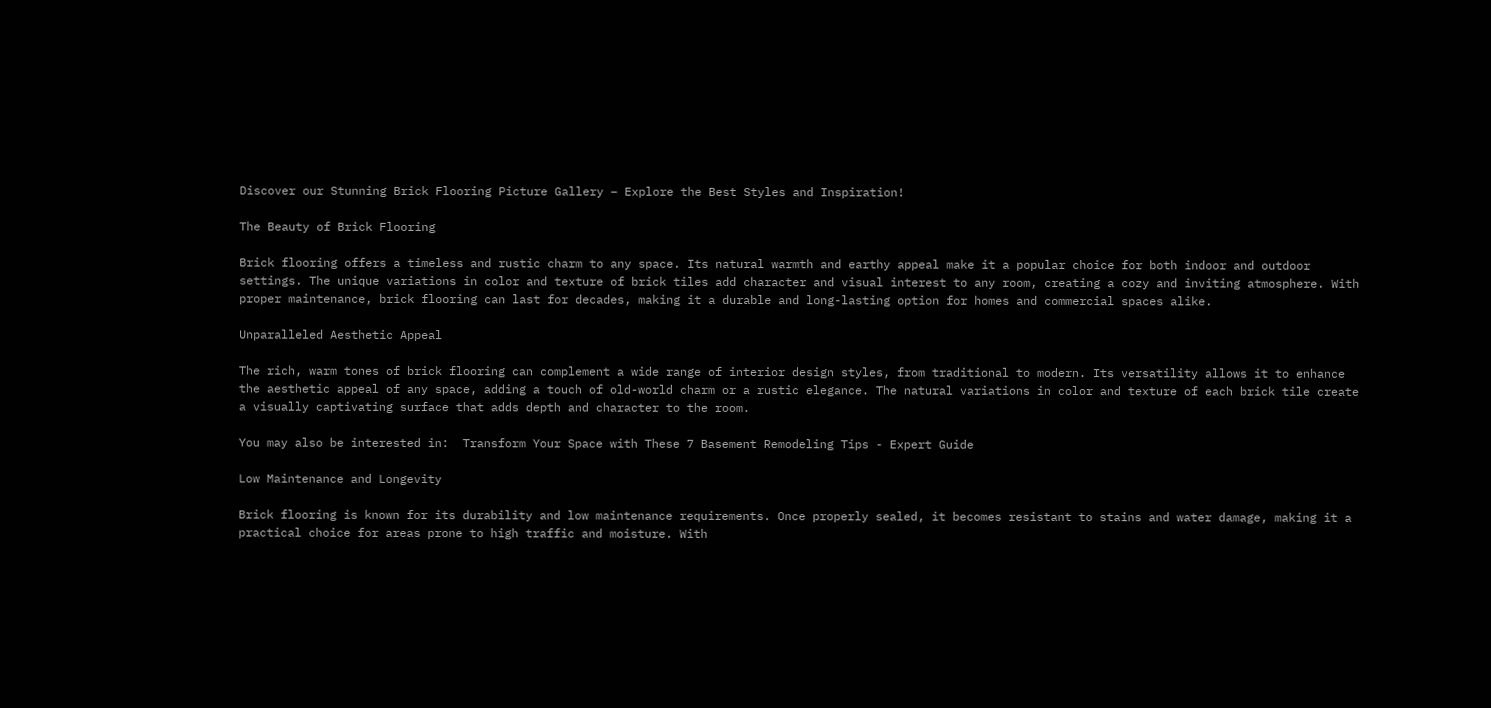Discover our Stunning Brick Flooring Picture Gallery – Explore the Best Styles and Inspiration!

The Beauty of Brick Flooring

Brick flooring offers a timeless and rustic charm to any space. Its natural warmth and earthy appeal make it a popular choice for both indoor and outdoor settings. The unique variations in color and texture of brick tiles add character and visual interest to any room, creating a cozy and inviting atmosphere. With proper maintenance, brick flooring can last for decades, making it a durable and long-lasting option for homes and commercial spaces alike.

Unparalleled Aesthetic Appeal

The rich, warm tones of brick flooring can complement a wide range of interior design styles, from traditional to modern. Its versatility allows it to enhance the aesthetic appeal of any space, adding a touch of old-world charm or a rustic elegance. The natural variations in color and texture of each brick tile create a visually captivating surface that adds depth and character to the room.

You may also be interested in:  Transform Your Space with These 7 Basement Remodeling Tips - Expert Guide

Low Maintenance and Longevity

Brick flooring is known for its durability and low maintenance requirements. Once properly sealed, it becomes resistant to stains and water damage, making it a practical choice for areas prone to high traffic and moisture. With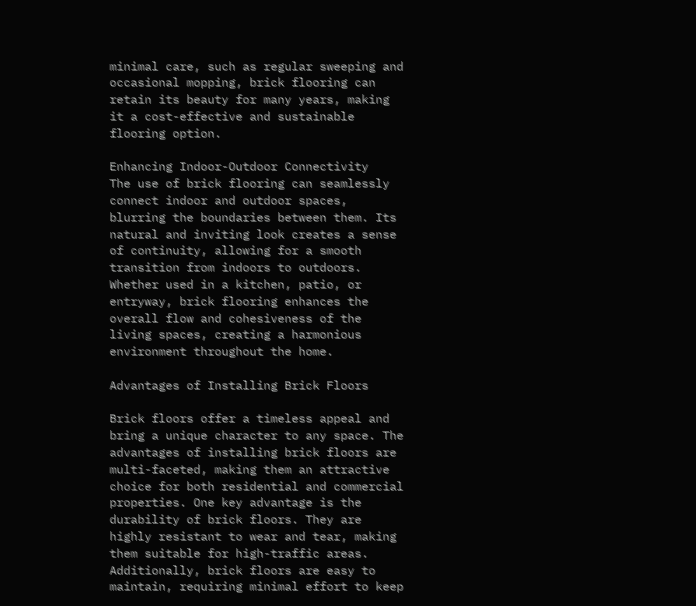minimal care, such as regular sweeping and occasional mopping, brick flooring can retain its beauty for many years, making it a cost-effective and sustainable flooring option.

Enhancing Indoor-Outdoor Connectivity
The use of brick flooring can seamlessly connect indoor and outdoor spaces, blurring the boundaries between them. Its natural and inviting look creates a sense of continuity, allowing for a smooth transition from indoors to outdoors. Whether used in a kitchen, patio, or entryway, brick flooring enhances the overall flow and cohesiveness of the living spaces, creating a harmonious environment throughout the home.

Advantages of Installing Brick Floors

Brick floors offer a timeless appeal and bring a unique character to any space. The advantages of installing brick floors are multi-faceted, making them an attractive choice for both residential and commercial properties. One key advantage is the durability of brick floors. They are highly resistant to wear and tear, making them suitable for high-traffic areas. Additionally, brick floors are easy to maintain, requiring minimal effort to keep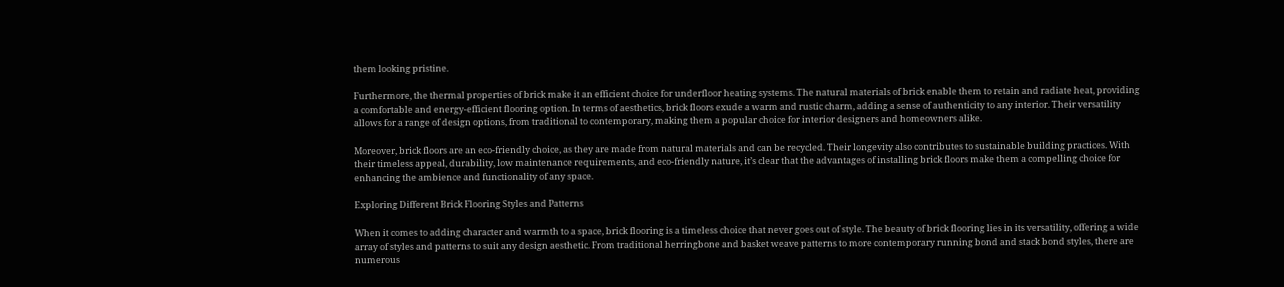them looking pristine.

Furthermore, the thermal properties of brick make it an efficient choice for underfloor heating systems. The natural materials of brick enable them to retain and radiate heat, providing a comfortable and energy-efficient flooring option. In terms of aesthetics, brick floors exude a warm and rustic charm, adding a sense of authenticity to any interior. Their versatility allows for a range of design options, from traditional to contemporary, making them a popular choice for interior designers and homeowners alike.

Moreover, brick floors are an eco-friendly choice, as they are made from natural materials and can be recycled. Their longevity also contributes to sustainable building practices. With their timeless appeal, durability, low maintenance requirements, and eco-friendly nature, it’s clear that the advantages of installing brick floors make them a compelling choice for enhancing the ambience and functionality of any space.

Exploring Different Brick Flooring Styles and Patterns

When it comes to adding character and warmth to a space, brick flooring is a timeless choice that never goes out of style. The beauty of brick flooring lies in its versatility, offering a wide array of styles and patterns to suit any design aesthetic. From traditional herringbone and basket weave patterns to more contemporary running bond and stack bond styles, there are numerous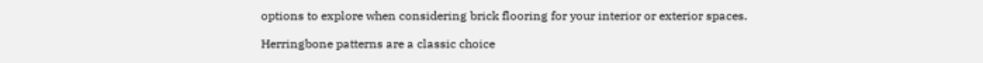options to explore when considering brick flooring for your interior or exterior spaces.

Herringbone patterns are a classic choice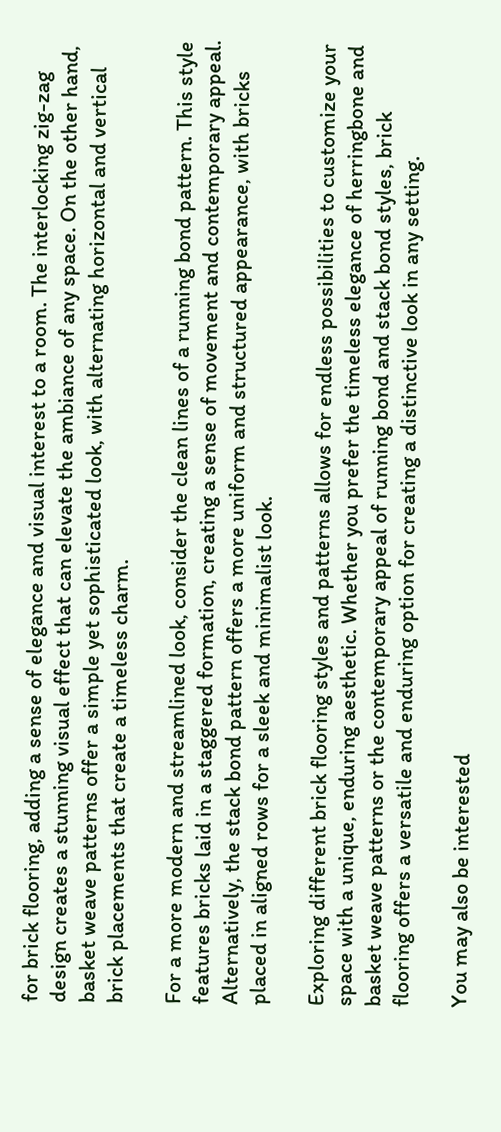for brick flooring, adding a sense of elegance and visual interest to a room. The interlocking zig-zag design creates a stunning visual effect that can elevate the ambiance of any space. On the other hand, basket weave patterns offer a simple yet sophisticated look, with alternating horizontal and vertical brick placements that create a timeless charm.

For a more modern and streamlined look, consider the clean lines of a running bond pattern. This style features bricks laid in a staggered formation, creating a sense of movement and contemporary appeal. Alternatively, the stack bond pattern offers a more uniform and structured appearance, with bricks placed in aligned rows for a sleek and minimalist look.

Exploring different brick flooring styles and patterns allows for endless possibilities to customize your space with a unique, enduring aesthetic. Whether you prefer the timeless elegance of herringbone and basket weave patterns or the contemporary appeal of running bond and stack bond styles, brick flooring offers a versatile and enduring option for creating a distinctive look in any setting.

You may also be interested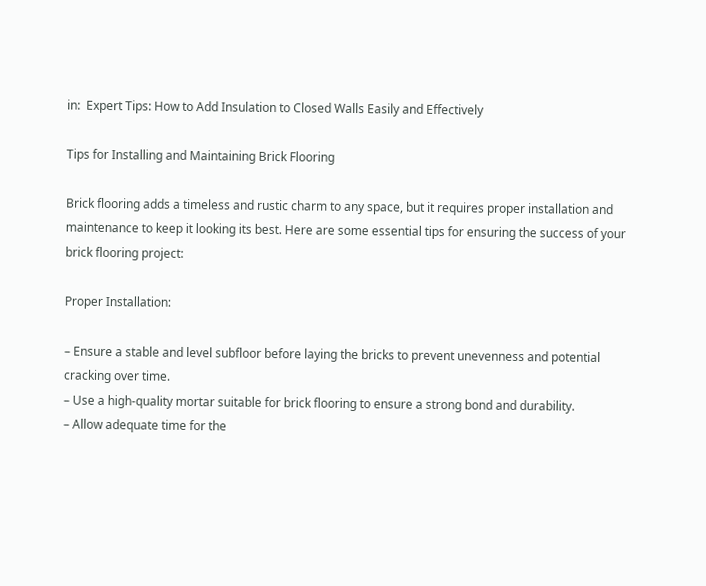in:  Expert Tips: How to Add Insulation to Closed Walls Easily and Effectively

Tips for Installing and Maintaining Brick Flooring

Brick flooring adds a timeless and rustic charm to any space, but it requires proper installation and maintenance to keep it looking its best. Here are some essential tips for ensuring the success of your brick flooring project:

Proper Installation:

– Ensure a stable and level subfloor before laying the bricks to prevent unevenness and potential cracking over time.
– Use a high-quality mortar suitable for brick flooring to ensure a strong bond and durability.
– Allow adequate time for the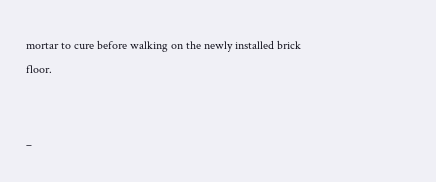mortar to cure before walking on the newly installed brick floor.


–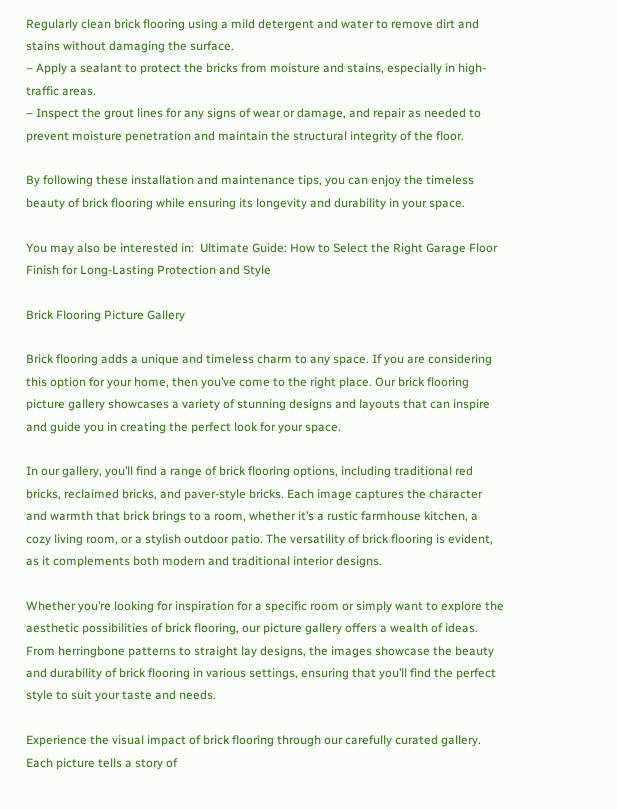Regularly clean brick flooring using a mild detergent and water to remove dirt and stains without damaging the surface.
– Apply a sealant to protect the bricks from moisture and stains, especially in high-traffic areas.
– Inspect the grout lines for any signs of wear or damage, and repair as needed to prevent moisture penetration and maintain the structural integrity of the floor.

By following these installation and maintenance tips, you can enjoy the timeless beauty of brick flooring while ensuring its longevity and durability in your space.

You may also be interested in:  Ultimate Guide: How to Select the Right Garage Floor Finish for Long-Lasting Protection and Style

Brick Flooring Picture Gallery

Brick flooring adds a unique and timeless charm to any space. If you are considering this option for your home, then you’ve come to the right place. Our brick flooring picture gallery showcases a variety of stunning designs and layouts that can inspire and guide you in creating the perfect look for your space.

In our gallery, you’ll find a range of brick flooring options, including traditional red bricks, reclaimed bricks, and paver-style bricks. Each image captures the character and warmth that brick brings to a room, whether it’s a rustic farmhouse kitchen, a cozy living room, or a stylish outdoor patio. The versatility of brick flooring is evident, as it complements both modern and traditional interior designs.

Whether you’re looking for inspiration for a specific room or simply want to explore the aesthetic possibilities of brick flooring, our picture gallery offers a wealth of ideas. From herringbone patterns to straight lay designs, the images showcase the beauty and durability of brick flooring in various settings, ensuring that you’ll find the perfect style to suit your taste and needs.

Experience the visual impact of brick flooring through our carefully curated gallery. Each picture tells a story of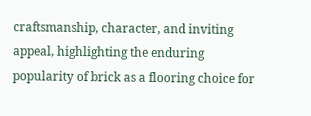craftsmanship, character, and inviting appeal, highlighting the enduring popularity of brick as a flooring choice for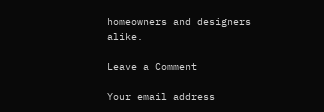homeowners and designers alike.

Leave a Comment

Your email address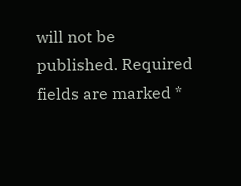will not be published. Required fields are marked *